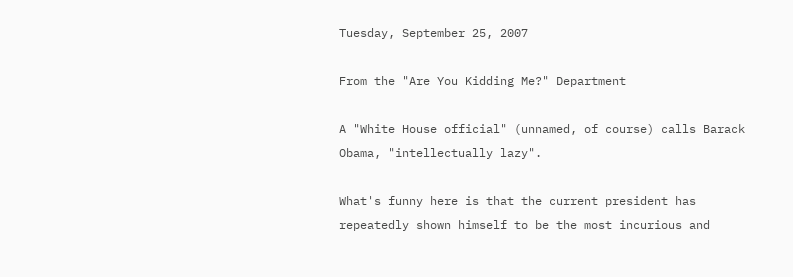Tuesday, September 25, 2007

From the "Are You Kidding Me?" Department

A "White House official" (unnamed, of course) calls Barack Obama, "intellectually lazy".

What's funny here is that the current president has repeatedly shown himself to be the most incurious and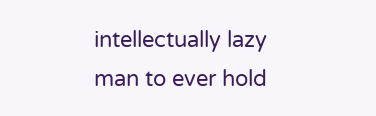intellectually lazy man to ever hold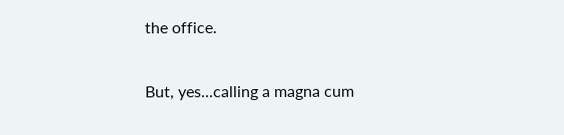the office.

But, yes...calling a magna cum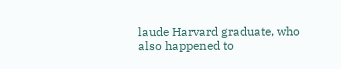laude Harvard graduate, who also happened to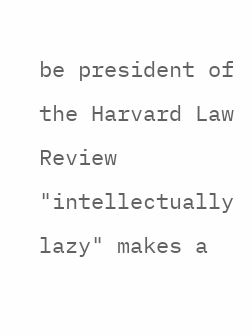be president of the Harvard Law Review "intellectually lazy" makes a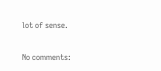lot of sense.

No comments: